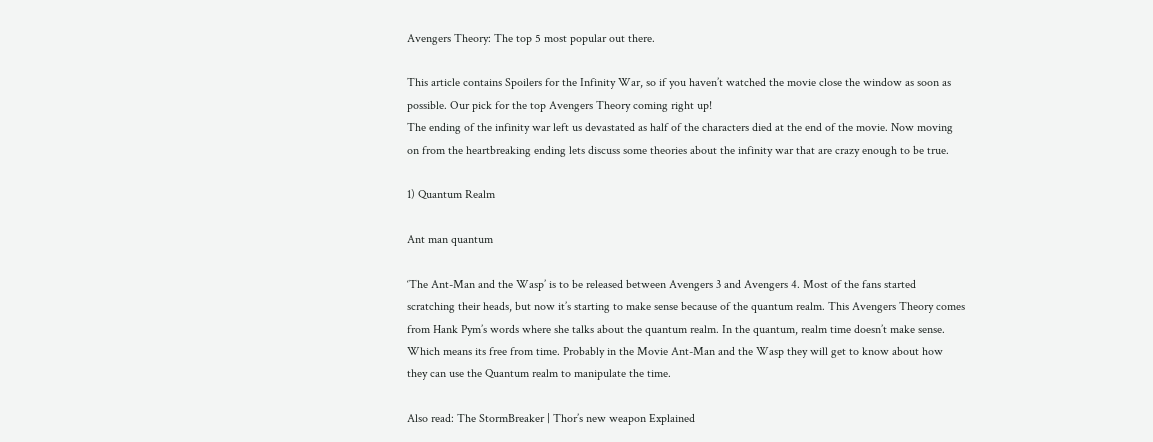Avengers Theory: The top 5 most popular out there.

This article contains Spoilers for the Infinity War, so if you haven’t watched the movie close the window as soon as possible. Our pick for the top Avengers Theory coming right up!
The ending of the infinity war left us devastated as half of the characters died at the end of the movie. Now moving on from the heartbreaking ending lets discuss some theories about the infinity war that are crazy enough to be true.

1) Quantum Realm

Ant man quantum

‘The Ant-Man and the Wasp’ is to be released between Avengers 3 and Avengers 4. Most of the fans started scratching their heads, but now it’s starting to make sense because of the quantum realm. This Avengers Theory comes from Hank Pym’s words where she talks about the quantum realm. In the quantum, realm time doesn’t make sense. Which means its free from time. Probably in the Movie Ant-Man and the Wasp they will get to know about how they can use the Quantum realm to manipulate the time.

Also read: The StormBreaker | Thor’s new weapon Explained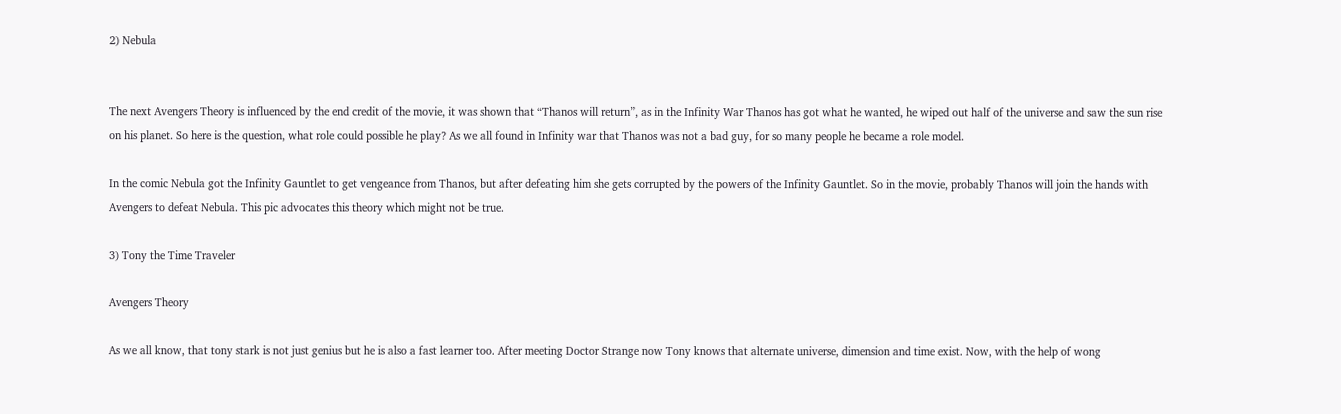2) Nebula


The next Avengers Theory is influenced by the end credit of the movie, it was shown that “Thanos will return”, as in the Infinity War Thanos has got what he wanted, he wiped out half of the universe and saw the sun rise on his planet. So here is the question, what role could possible he play? As we all found in Infinity war that Thanos was not a bad guy, for so many people he became a role model.

In the comic Nebula got the Infinity Gauntlet to get vengeance from Thanos, but after defeating him she gets corrupted by the powers of the Infinity Gauntlet. So in the movie, probably Thanos will join the hands with Avengers to defeat Nebula. This pic advocates this theory which might not be true.

3) Tony the Time Traveler

Avengers Theory

As we all know, that tony stark is not just genius but he is also a fast learner too. After meeting Doctor Strange now Tony knows that alternate universe, dimension and time exist. Now, with the help of wong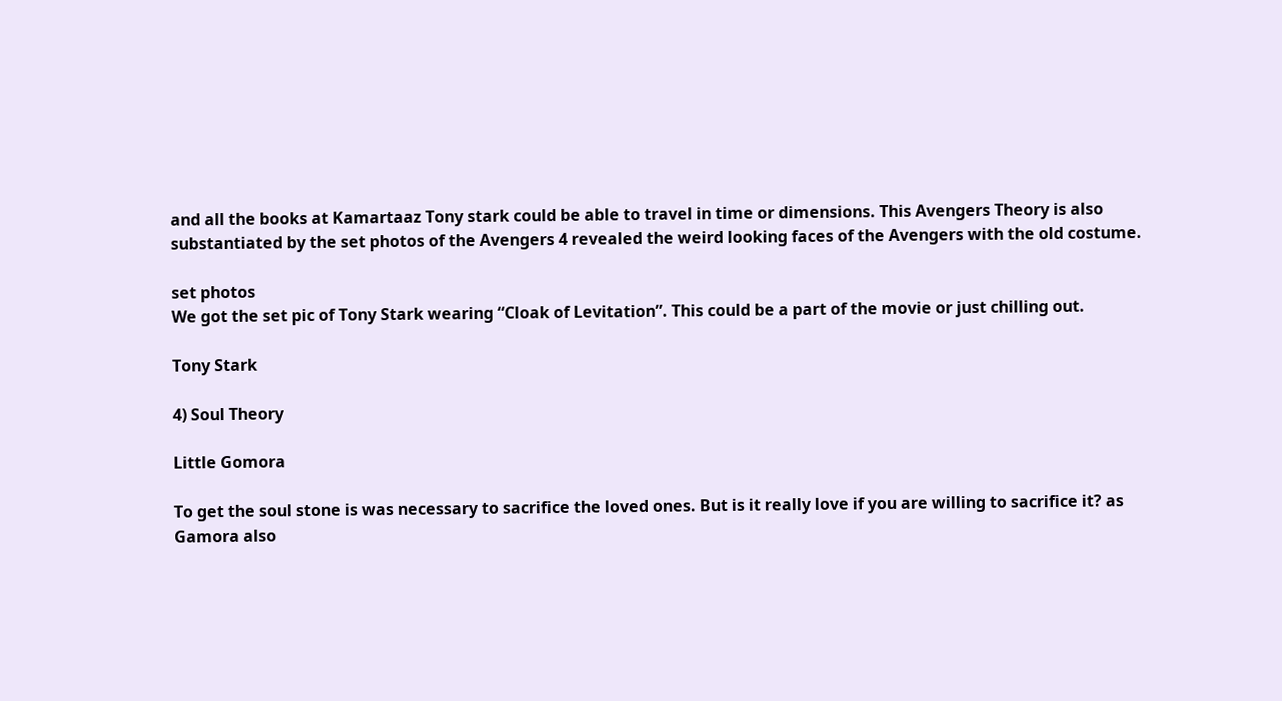and all the books at Kamartaaz Tony stark could be able to travel in time or dimensions. This Avengers Theory is also substantiated by the set photos of the Avengers 4 revealed the weird looking faces of the Avengers with the old costume.

set photos
We got the set pic of Tony Stark wearing “Cloak of Levitation”. This could be a part of the movie or just chilling out.

Tony Stark

4) Soul Theory

Little Gomora

To get the soul stone is was necessary to sacrifice the loved ones. But is it really love if you are willing to sacrifice it? as Gamora also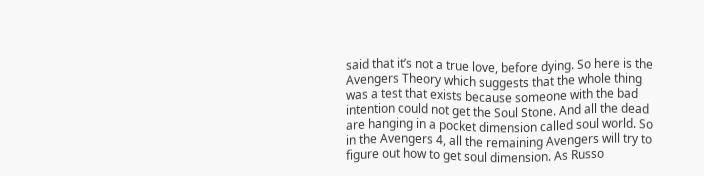said that it’s not a true love, before dying. So here is the Avengers Theory which suggests that the whole thing was a test that exists because someone with the bad intention could not get the Soul Stone. And all the dead are hanging in a pocket dimension called soul world. So in the Avengers 4, all the remaining Avengers will try to figure out how to get soul dimension. As Russo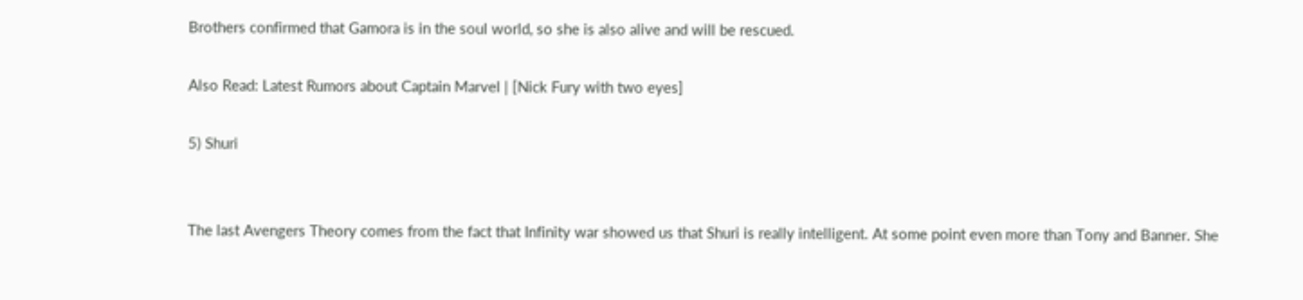Brothers confirmed that Gamora is in the soul world, so she is also alive and will be rescued.

Also Read: Latest Rumors about Captain Marvel | [Nick Fury with two eyes]

5) Shuri


The last Avengers Theory comes from the fact that Infinity war showed us that Shuri is really intelligent. At some point even more than Tony and Banner. She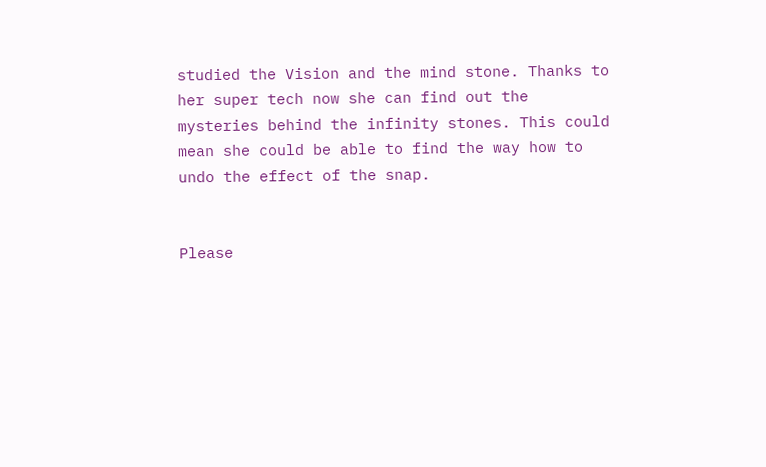studied the Vision and the mind stone. Thanks to her super tech now she can find out the mysteries behind the infinity stones. This could mean she could be able to find the way how to undo the effect of the snap.


Please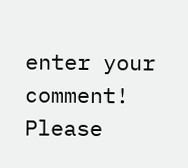enter your comment!
Please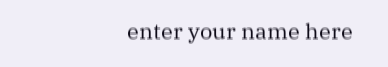enter your name here